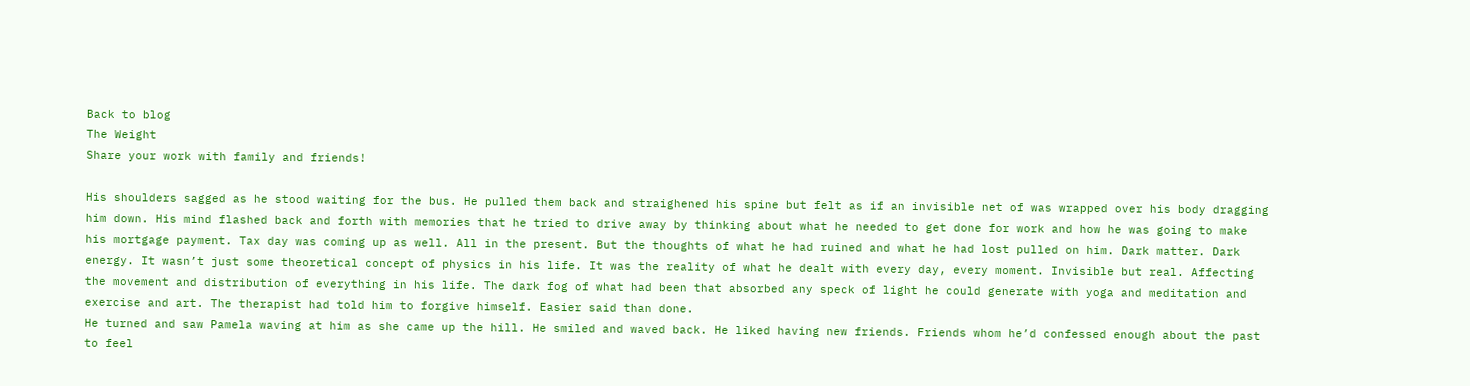Back to blog
The Weight
Share your work with family and friends!

His shoulders sagged as he stood waiting for the bus. He pulled them back and straighened his spine but felt as if an invisible net of was wrapped over his body dragging him down. His mind flashed back and forth with memories that he tried to drive away by thinking about what he needed to get done for work and how he was going to make his mortgage payment. Tax day was coming up as well. All in the present. But the thoughts of what he had ruined and what he had lost pulled on him. Dark matter. Dark energy. It wasn’t just some theoretical concept of physics in his life. It was the reality of what he dealt with every day, every moment. Invisible but real. Affecting the movement and distribution of everything in his life. The dark fog of what had been that absorbed any speck of light he could generate with yoga and meditation and exercise and art. The therapist had told him to forgive himself. Easier said than done.
He turned and saw Pamela waving at him as she came up the hill. He smiled and waved back. He liked having new friends. Friends whom he’d confessed enough about the past to feel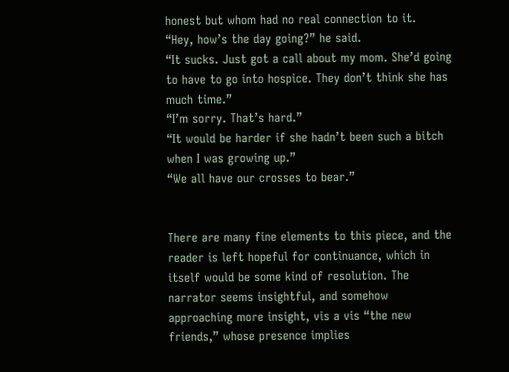honest but whom had no real connection to it.
“Hey, how’s the day going?” he said.
“It sucks. Just got a call about my mom. She’d going to have to go into hospice. They don’t think she has much time.”
“I’m sorry. That’s hard.”
“It would be harder if she hadn’t been such a bitch when I was growing up.”
“We all have our crosses to bear.”


There are many fine elements to this piece, and the reader is left hopeful for continuance, which in itself would be some kind of resolution. The narrator seems insightful, and somehow approaching more insight, vis a vis “the new friends,” whose presence implies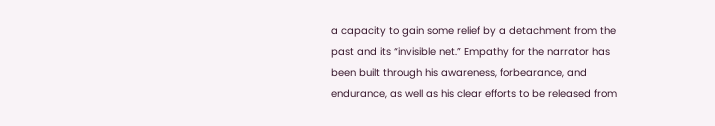a capacity to gain some relief by a detachment from the past and its “invisible net.” Empathy for the narrator has been built through his awareness, forbearance, and endurance, as well as his clear efforts to be released from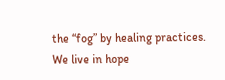the “fog” by healing practices. We live in hope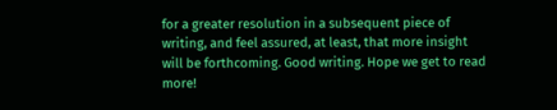for a greater resolution in a subsequent piece of writing, and feel assured, at least, that more insight will be forthcoming. Good writing. Hope we get to read more!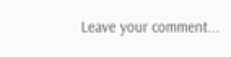Leave your comment...